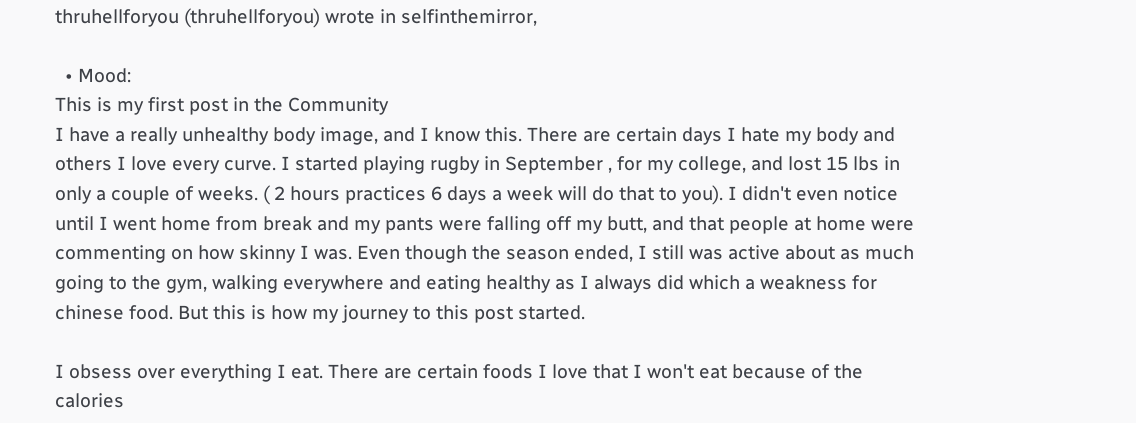thruhellforyou (thruhellforyou) wrote in selfinthemirror,

  • Mood:
This is my first post in the Community
I have a really unhealthy body image, and I know this. There are certain days I hate my body and others I love every curve. I started playing rugby in September , for my college, and lost 15 lbs in only a couple of weeks. ( 2 hours practices 6 days a week will do that to you). I didn't even notice until I went home from break and my pants were falling off my butt, and that people at home were commenting on how skinny I was. Even though the season ended, I still was active about as much going to the gym, walking everywhere and eating healthy as I always did which a weakness for chinese food. But this is how my journey to this post started.

I obsess over everything I eat. There are certain foods I love that I won't eat because of the calories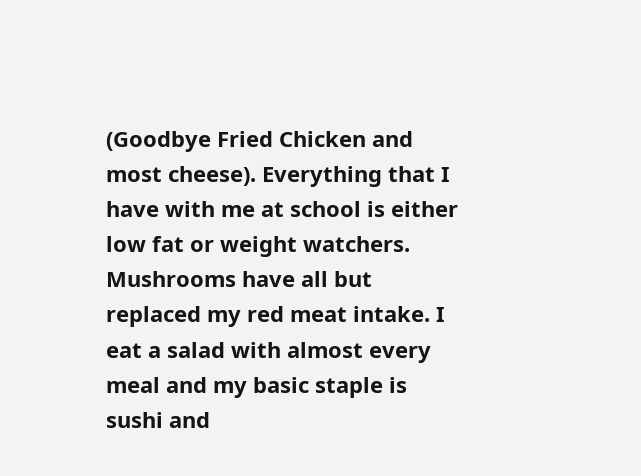(Goodbye Fried Chicken and most cheese). Everything that I have with me at school is either low fat or weight watchers. Mushrooms have all but replaced my red meat intake. I eat a salad with almost every meal and my basic staple is sushi and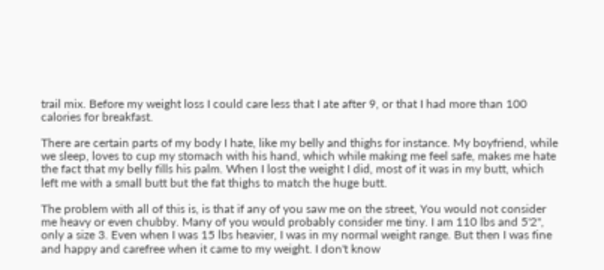trail mix. Before my weight loss I could care less that I ate after 9, or that I had more than 100 calories for breakfast.

There are certain parts of my body I hate, like my belly and thighs for instance. My boyfriend, while we sleep, loves to cup my stomach with his hand, which while making me feel safe, makes me hate the fact that my belly fills his palm. When I lost the weight I did, most of it was in my butt, which left me with a small butt but the fat thighs to match the huge butt.

The problem with all of this is, is that if any of you saw me on the street, You would not consider me heavy or even chubby. Many of you would probably consider me tiny. I am 110 lbs and 5'2", only a size 3. Even when I was 15 lbs heavier, I was in my normal weight range. But then I was fine and happy and carefree when it came to my weight. I don't know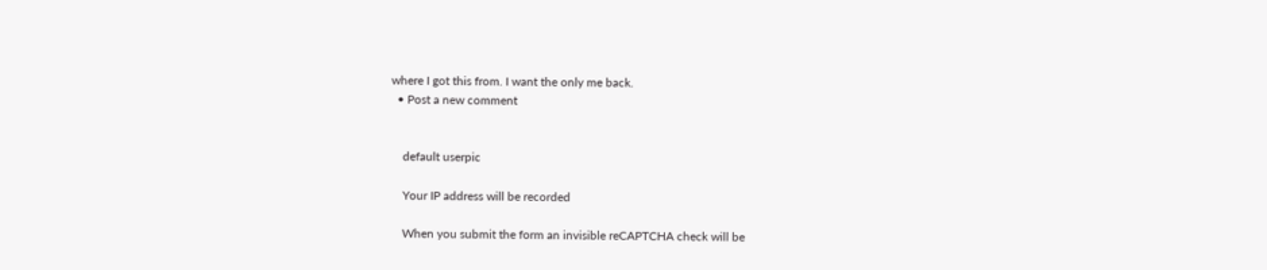where I got this from. I want the only me back.
  • Post a new comment


    default userpic

    Your IP address will be recorded

    When you submit the form an invisible reCAPTCHA check will be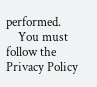performed.
    You must follow the Privacy Policy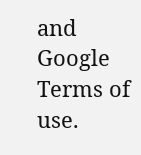and Google Terms of use.